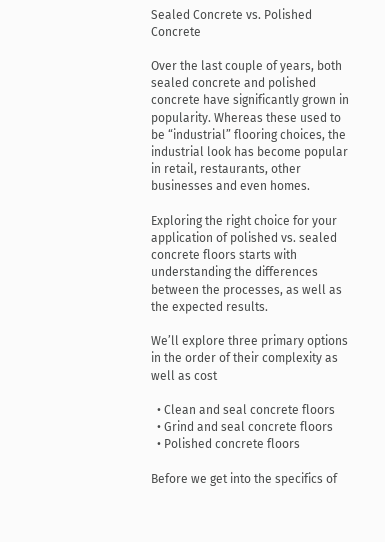Sealed Concrete vs. Polished Concrete

Over the last couple of years, both sealed concrete and polished concrete have significantly grown in popularity. Whereas these used to be “industrial” flooring choices, the industrial look has become popular in retail, restaurants, other businesses and even homes.

Exploring the right choice for your application of polished vs. sealed concrete floors starts with understanding the differences between the processes, as well as the expected results.

We’ll explore three primary options in the order of their complexity as well as cost

  • Clean and seal concrete floors
  • Grind and seal concrete floors
  • Polished concrete floors

Before we get into the specifics of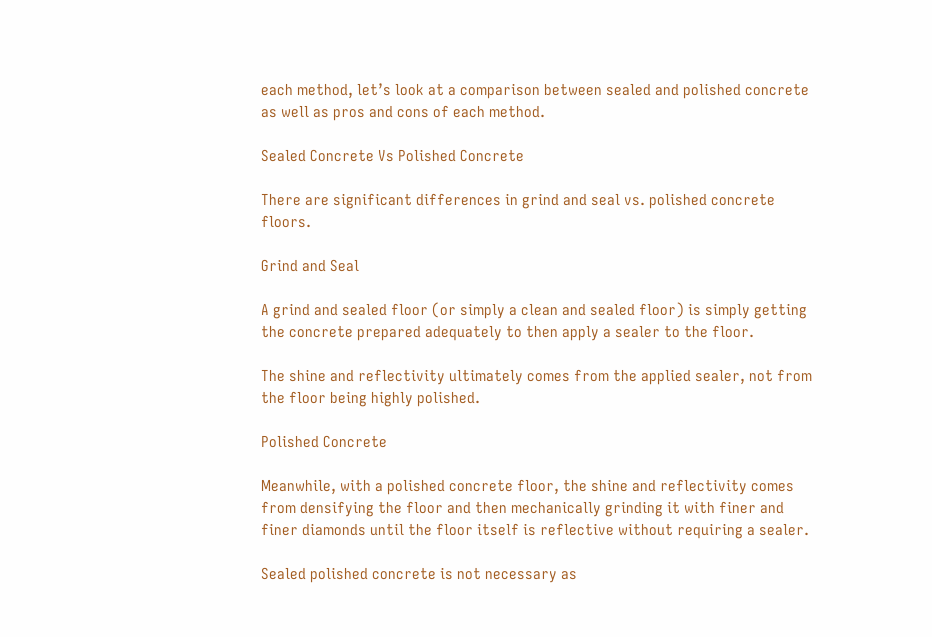each method, let’s look at a comparison between sealed and polished concrete as well as pros and cons of each method.

Sealed Concrete Vs Polished Concrete

There are significant differences in grind and seal vs. polished concrete floors.

Grind and Seal

A grind and sealed floor (or simply a clean and sealed floor) is simply getting the concrete prepared adequately to then apply a sealer to the floor.

The shine and reflectivity ultimately comes from the applied sealer, not from the floor being highly polished.

Polished Concrete

Meanwhile, with a polished concrete floor, the shine and reflectivity comes from densifying the floor and then mechanically grinding it with finer and finer diamonds until the floor itself is reflective without requiring a sealer.

Sealed polished concrete is not necessary as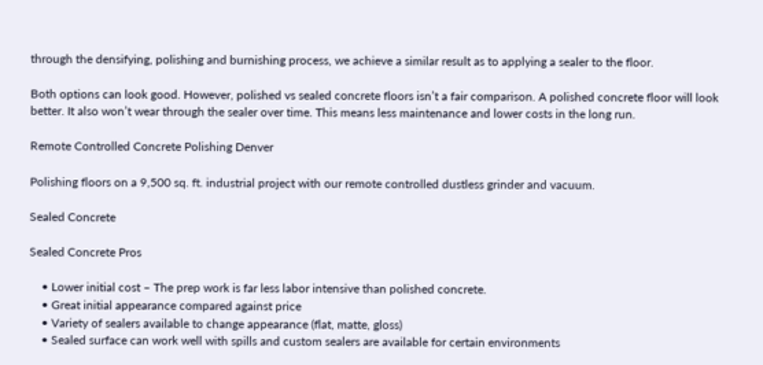through the densifying, polishing and burnishing process, we achieve a similar result as to applying a sealer to the floor.

Both options can look good. However, polished vs sealed concrete floors isn’t a fair comparison. A polished concrete floor will look better. It also won’t wear through the sealer over time. This means less maintenance and lower costs in the long run.

Remote Controlled Concrete Polishing Denver

Polishing floors on a 9,500 sq. ft. industrial project with our remote controlled dustless grinder and vacuum.

Sealed Concrete

Sealed Concrete Pros

    • Lower initial cost – The prep work is far less labor intensive than polished concrete.
    • Great initial appearance compared against price
    • Variety of sealers available to change appearance (flat, matte, gloss)
    • Sealed surface can work well with spills and custom sealers are available for certain environments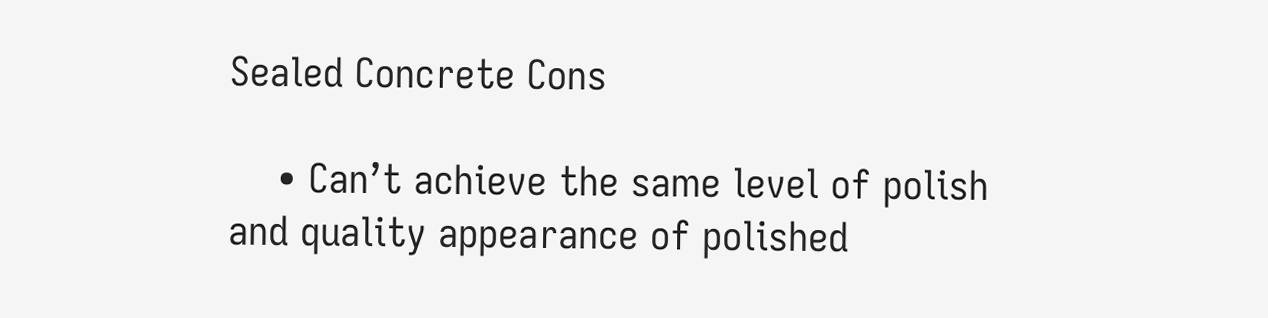Sealed Concrete Cons

    • Can’t achieve the same level of polish and quality appearance of polished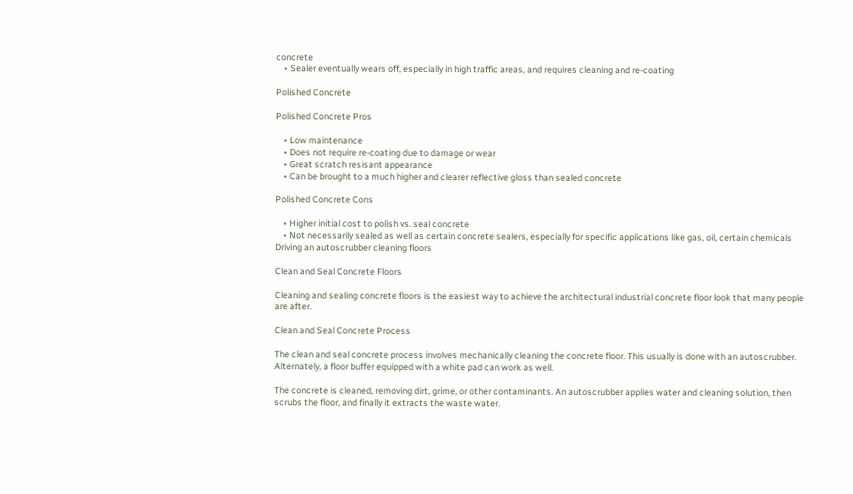concrete
    • Sealer eventually wears off, especially in high traffic areas, and requires cleaning and re-coating

Polished Concrete

Polished Concrete Pros

    • Low maintenance
    • Does not require re-coating due to damage or wear
    • Great scratch resisant appearance
    • Can be brought to a much higher and clearer reflective gloss than sealed concrete

Polished Concrete Cons

    • Higher initial cost to polish vs. seal concrete
    • Not necessarily sealed as well as certain concrete sealers, especially for specific applications like gas, oil, certain chemicals
Driving an autoscrubber cleaning floors

Clean and Seal Concrete Floors

Cleaning and sealing concrete floors is the easiest way to achieve the architectural industrial concrete floor look that many people are after.

Clean and Seal Concrete Process

The clean and seal concrete process involves mechanically cleaning the concrete floor. This usually is done with an autoscrubber. Alternately, a floor buffer equipped with a white pad can work as well.

The concrete is cleaned, removing dirt, grime, or other contaminants. An autoscrubber applies water and cleaning solution, then scrubs the floor, and finally it extracts the waste water.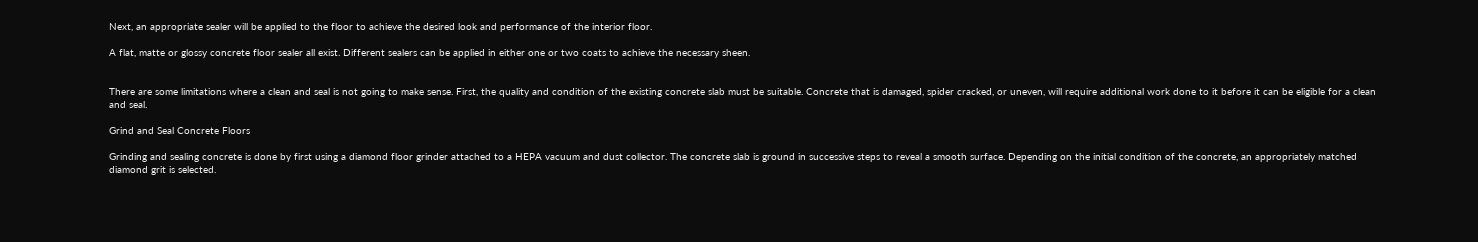Next, an appropriate sealer will be applied to the floor to achieve the desired look and performance of the interior floor.

A flat, matte or glossy concrete floor sealer all exist. Different sealers can be applied in either one or two coats to achieve the necessary sheen.


There are some limitations where a clean and seal is not going to make sense. First, the quality and condition of the existing concrete slab must be suitable. Concrete that is damaged, spider cracked, or uneven, will require additional work done to it before it can be eligible for a clean and seal.

Grind and Seal Concrete Floors

Grinding and sealing concrete is done by first using a diamond floor grinder attached to a HEPA vacuum and dust collector. The concrete slab is ground in successive steps to reveal a smooth surface. Depending on the initial condition of the concrete, an appropriately matched diamond grit is selected.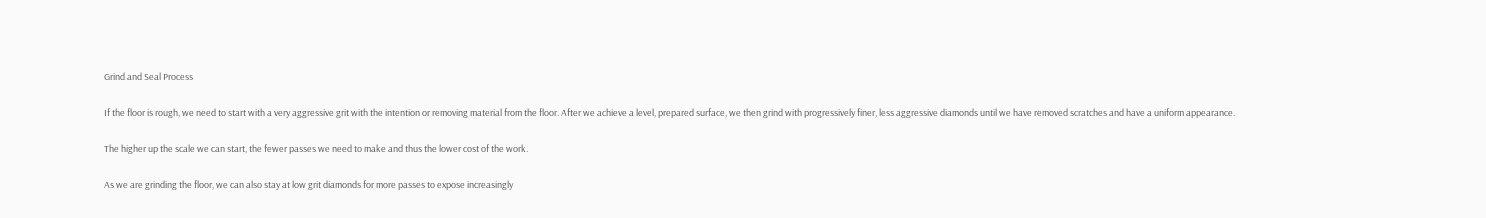Grind and Seal Process

If the floor is rough, we need to start with a very aggressive grit with the intention or removing material from the floor. After we achieve a level, prepared surface, we then grind with progressively finer, less aggressive diamonds until we have removed scratches and have a uniform appearance.

The higher up the scale we can start, the fewer passes we need to make and thus the lower cost of the work.

As we are grinding the floor, we can also stay at low grit diamonds for more passes to expose increasingly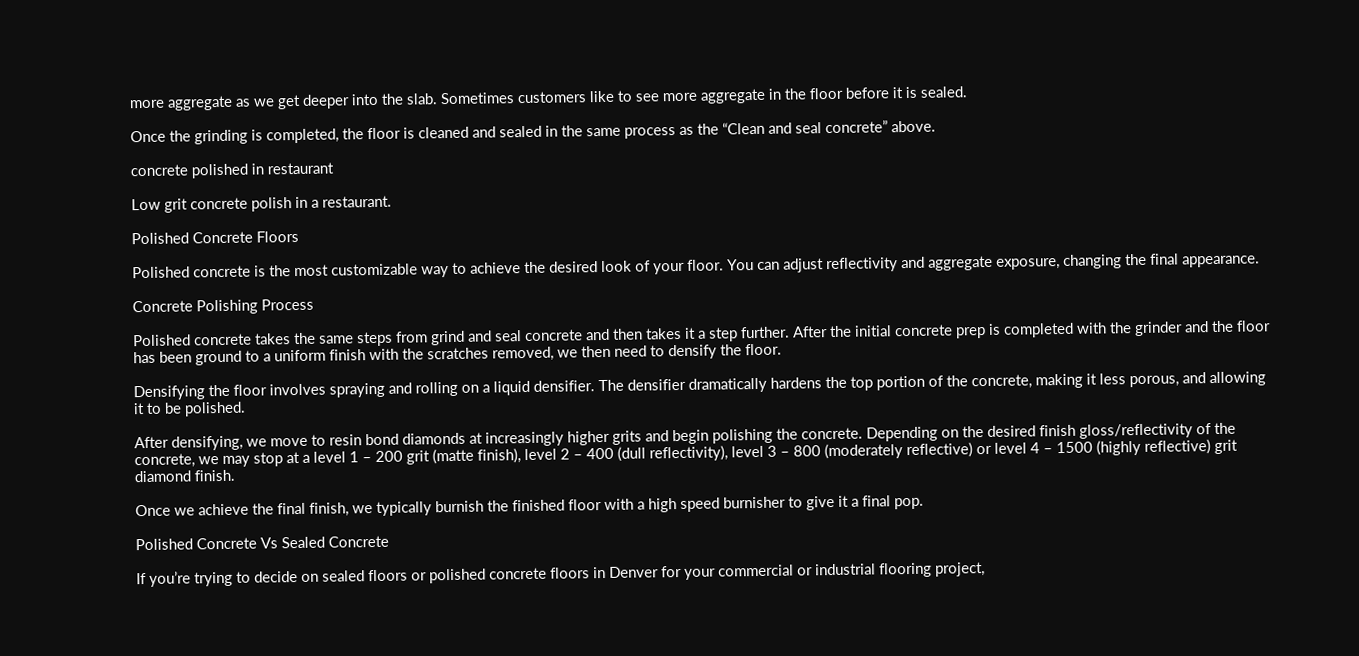more aggregate as we get deeper into the slab. Sometimes customers like to see more aggregate in the floor before it is sealed.

Once the grinding is completed, the floor is cleaned and sealed in the same process as the “Clean and seal concrete” above.

concrete polished in restaurant

Low grit concrete polish in a restaurant.

Polished Concrete Floors

Polished concrete is the most customizable way to achieve the desired look of your floor. You can adjust reflectivity and aggregate exposure, changing the final appearance.

Concrete Polishing Process

Polished concrete takes the same steps from grind and seal concrete and then takes it a step further. After the initial concrete prep is completed with the grinder and the floor has been ground to a uniform finish with the scratches removed, we then need to densify the floor.

Densifying the floor involves spraying and rolling on a liquid densifier. The densifier dramatically hardens the top portion of the concrete, making it less porous, and allowing it to be polished.

After densifying, we move to resin bond diamonds at increasingly higher grits and begin polishing the concrete. Depending on the desired finish gloss/reflectivity of the concrete, we may stop at a level 1 – 200 grit (matte finish), level 2 – 400 (dull reflectivity), level 3 – 800 (moderately reflective) or level 4 – 1500 (highly reflective) grit diamond finish.

Once we achieve the final finish, we typically burnish the finished floor with a high speed burnisher to give it a final pop.

Polished Concrete Vs Sealed Concrete

If you’re trying to decide on sealed floors or polished concrete floors in Denver for your commercial or industrial flooring project,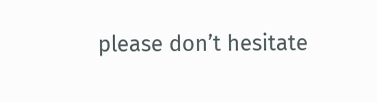please don’t hesitate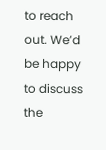to reach out. We’d be happy to discuss the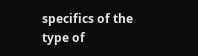specifics of the type of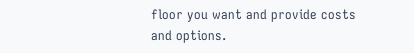floor you want and provide costs and options.